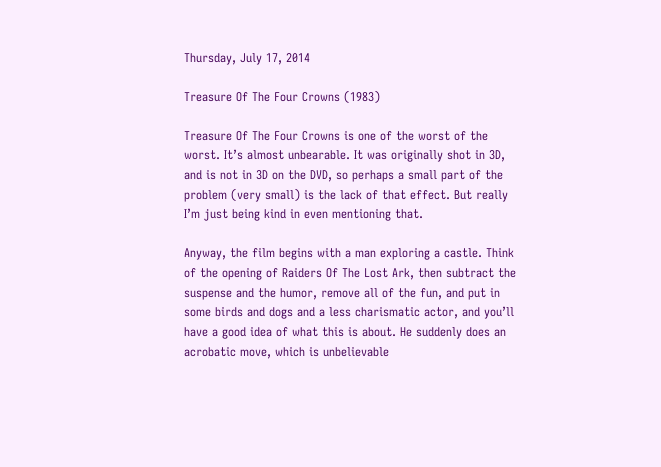Thursday, July 17, 2014

Treasure Of The Four Crowns (1983)

Treasure Of The Four Crowns is one of the worst of the worst. It’s almost unbearable. It was originally shot in 3D, and is not in 3D on the DVD, so perhaps a small part of the problem (very small) is the lack of that effect. But really I’m just being kind in even mentioning that.

Anyway, the film begins with a man exploring a castle. Think of the opening of Raiders Of The Lost Ark, then subtract the suspense and the humor, remove all of the fun, and put in some birds and dogs and a less charismatic actor, and you’ll have a good idea of what this is about. He suddenly does an acrobatic move, which is unbelievable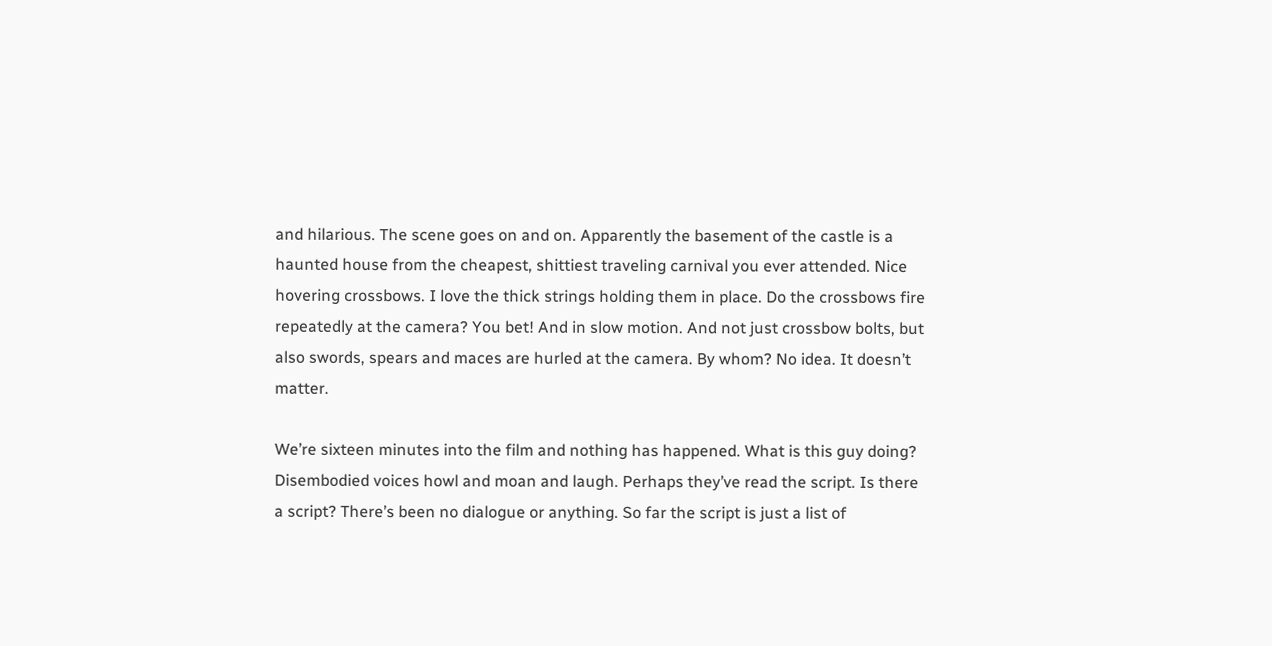and hilarious. The scene goes on and on. Apparently the basement of the castle is a haunted house from the cheapest, shittiest traveling carnival you ever attended. Nice hovering crossbows. I love the thick strings holding them in place. Do the crossbows fire repeatedly at the camera? You bet! And in slow motion. And not just crossbow bolts, but also swords, spears and maces are hurled at the camera. By whom? No idea. It doesn’t matter.

We’re sixteen minutes into the film and nothing has happened. What is this guy doing? Disembodied voices howl and moan and laugh. Perhaps they’ve read the script. Is there a script? There’s been no dialogue or anything. So far the script is just a list of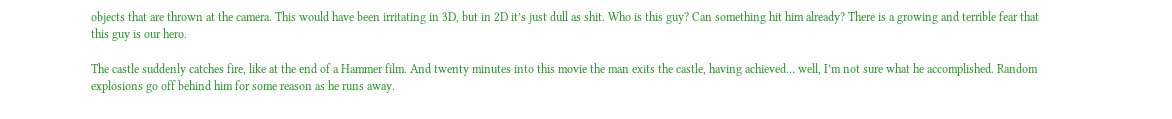objects that are thrown at the camera. This would have been irritating in 3D, but in 2D it’s just dull as shit. Who is this guy? Can something hit him already? There is a growing and terrible fear that this guy is our hero.

The castle suddenly catches fire, like at the end of a Hammer film. And twenty minutes into this movie the man exits the castle, having achieved… well, I’m not sure what he accomplished. Random explosions go off behind him for some reason as he runs away.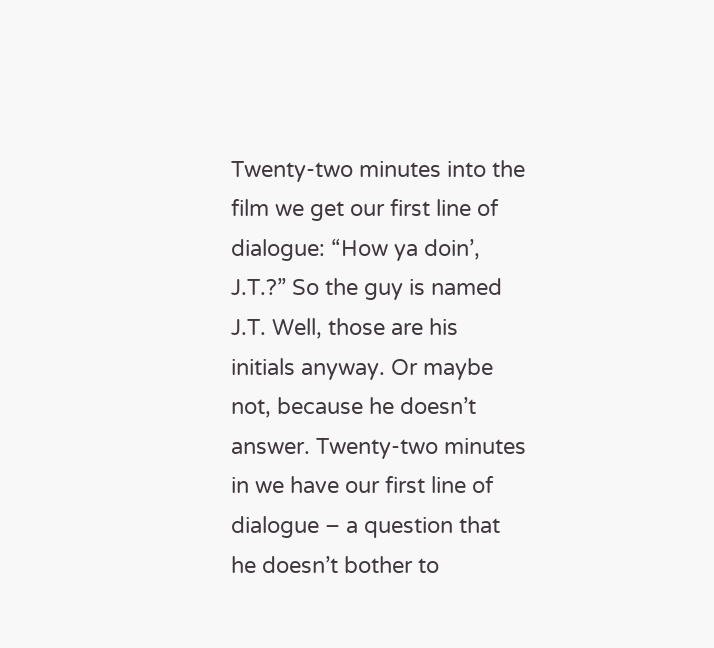Twenty-two minutes into the film we get our first line of dialogue: “How ya doin’, J.T.?” So the guy is named J.T. Well, those are his initials anyway. Or maybe not, because he doesn’t answer. Twenty-two minutes in we have our first line of dialogue – a question that he doesn’t bother to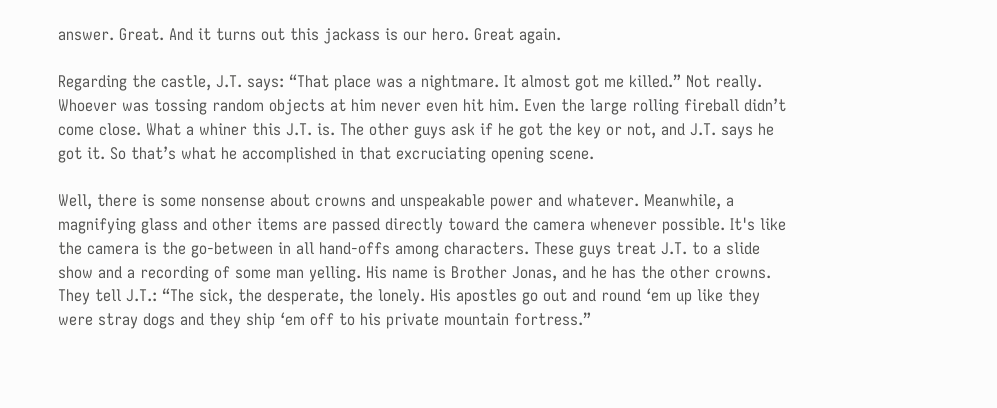answer. Great. And it turns out this jackass is our hero. Great again.

Regarding the castle, J.T. says: “That place was a nightmare. It almost got me killed.” Not really. Whoever was tossing random objects at him never even hit him. Even the large rolling fireball didn’t come close. What a whiner this J.T. is. The other guys ask if he got the key or not, and J.T. says he got it. So that’s what he accomplished in that excruciating opening scene.

Well, there is some nonsense about crowns and unspeakable power and whatever. Meanwhile, a magnifying glass and other items are passed directly toward the camera whenever possible. It's like the camera is the go-between in all hand-offs among characters. These guys treat J.T. to a slide show and a recording of some man yelling. His name is Brother Jonas, and he has the other crowns. They tell J.T.: “The sick, the desperate, the lonely. His apostles go out and round ‘em up like they were stray dogs and they ship ‘em off to his private mountain fortress.”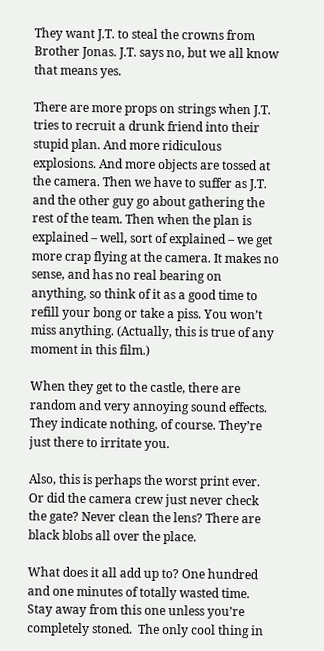They want J.T. to steal the crowns from Brother Jonas. J.T. says no, but we all know that means yes.

There are more props on strings when J.T. tries to recruit a drunk friend into their stupid plan. And more ridiculous explosions. And more objects are tossed at the camera. Then we have to suffer as J.T. and the other guy go about gathering the rest of the team. Then when the plan is explained – well, sort of explained – we get more crap flying at the camera. It makes no sense, and has no real bearing on anything, so think of it as a good time to refill your bong or take a piss. You won’t miss anything. (Actually, this is true of any moment in this film.)

When they get to the castle, there are random and very annoying sound effects. They indicate nothing, of course. They’re just there to irritate you.

Also, this is perhaps the worst print ever. Or did the camera crew just never check the gate? Never clean the lens? There are black blobs all over the place.

What does it all add up to? One hundred and one minutes of totally wasted time. Stay away from this one unless you’re completely stoned.  The only cool thing in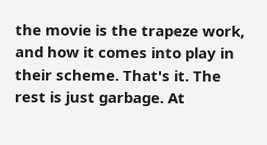the movie is the trapeze work, and how it comes into play in their scheme. That's it. The rest is just garbage. At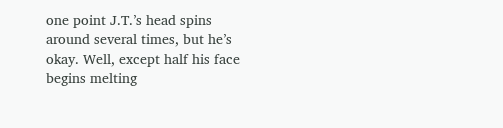one point J.T.’s head spins around several times, but he’s okay. Well, except half his face begins melting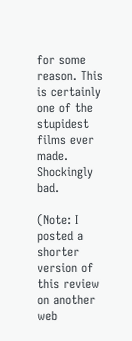for some reason. This is certainly one of the stupidest films ever made. Shockingly bad.

(Note: I posted a shorter version of this review on another web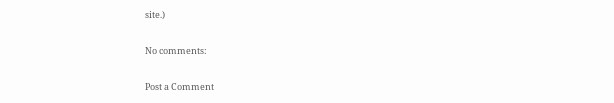site.)

No comments:

Post a Comment